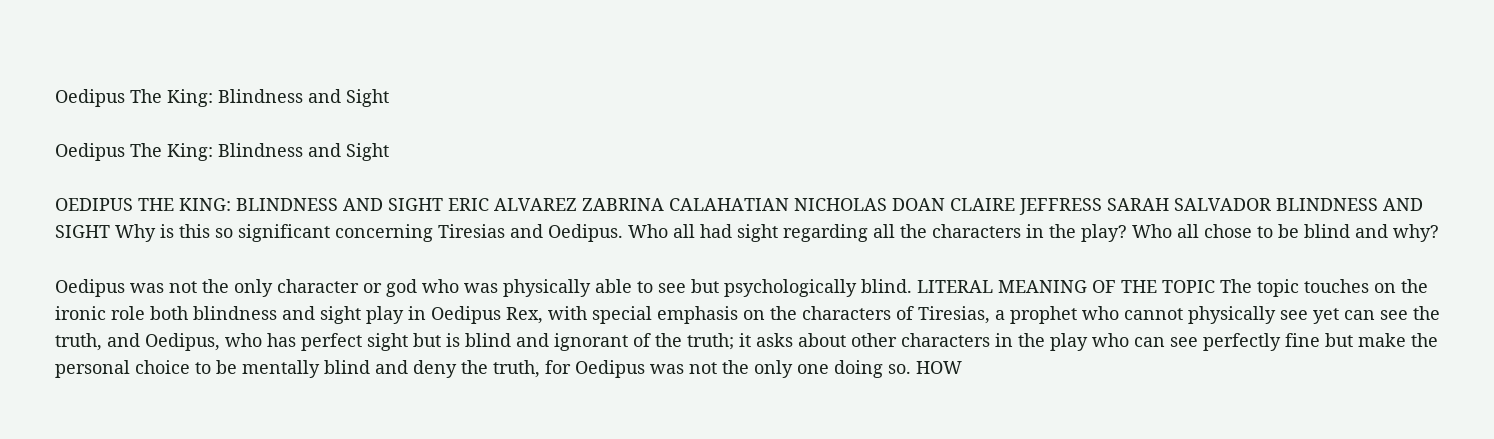Oedipus The King: Blindness and Sight

Oedipus The King: Blindness and Sight

OEDIPUS THE KING: BLINDNESS AND SIGHT ERIC ALVAREZ ZABRINA CALAHATIAN NICHOLAS DOAN CLAIRE JEFFRESS SARAH SALVADOR BLINDNESS AND SIGHT Why is this so significant concerning Tiresias and Oedipus. Who all had sight regarding all the characters in the play? Who all chose to be blind and why?

Oedipus was not the only character or god who was physically able to see but psychologically blind. LITERAL MEANING OF THE TOPIC The topic touches on the ironic role both blindness and sight play in Oedipus Rex, with special emphasis on the characters of Tiresias, a prophet who cannot physically see yet can see the truth, and Oedipus, who has perfect sight but is blind and ignorant of the truth; it asks about other characters in the play who can see perfectly fine but make the personal choice to be mentally blind and deny the truth, for Oedipus was not the only one doing so. HOW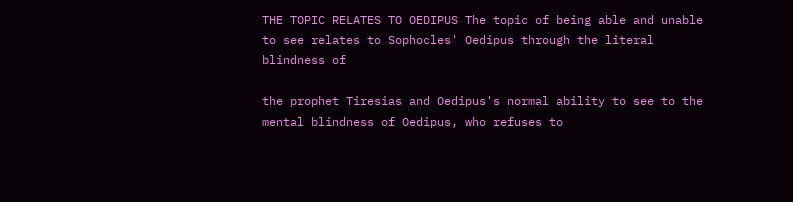THE TOPIC RELATES TO OEDIPUS The topic of being able and unable to see relates to Sophocles' Oedipus through the literal blindness of

the prophet Tiresias and Oedipus's normal ability to see to the mental blindness of Oedipus, who refuses to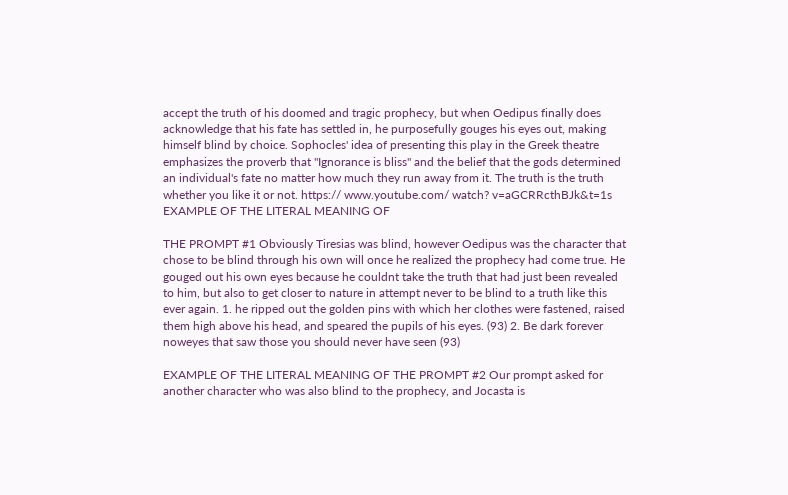accept the truth of his doomed and tragic prophecy, but when Oedipus finally does acknowledge that his fate has settled in, he purposefully gouges his eyes out, making himself blind by choice. Sophocles' idea of presenting this play in the Greek theatre emphasizes the proverb that "Ignorance is bliss" and the belief that the gods determined an individual's fate no matter how much they run away from it. The truth is the truth whether you like it or not. https:// www.youtube.com/ watch? v=aGCRRcthBJk&t=1s EXAMPLE OF THE LITERAL MEANING OF

THE PROMPT #1 Obviously Tiresias was blind, however Oedipus was the character that chose to be blind through his own will once he realized the prophecy had come true. He gouged out his own eyes because he couldnt take the truth that had just been revealed to him, but also to get closer to nature in attempt never to be blind to a truth like this ever again. 1. he ripped out the golden pins with which her clothes were fastened, raised them high above his head, and speared the pupils of his eyes. (93) 2. Be dark forever noweyes that saw those you should never have seen (93)

EXAMPLE OF THE LITERAL MEANING OF THE PROMPT #2 Our prompt asked for another character who was also blind to the prophecy, and Jocasta is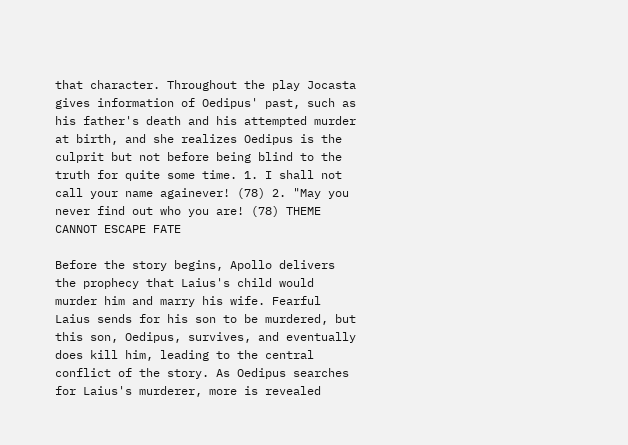that character. Throughout the play Jocasta gives information of Oedipus' past, such as his father's death and his attempted murder at birth, and she realizes Oedipus is the culprit but not before being blind to the truth for quite some time. 1. I shall not call your name againever! (78) 2. "May you never find out who you are! (78) THEME CANNOT ESCAPE FATE

Before the story begins, Apollo delivers the prophecy that Laius's child would murder him and marry his wife. Fearful Laius sends for his son to be murdered, but this son, Oedipus, survives, and eventually does kill him, leading to the central conflict of the story. As Oedipus searches for Laius's murderer, more is revealed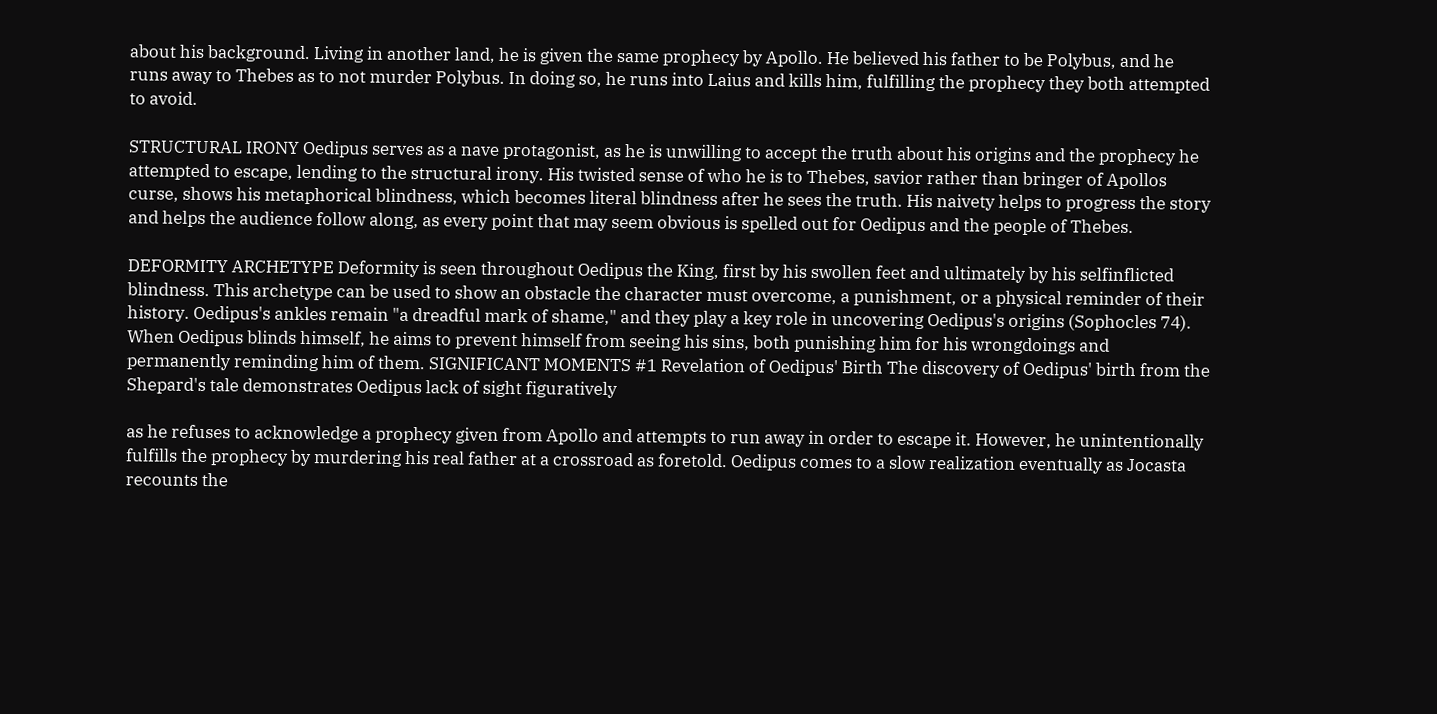about his background. Living in another land, he is given the same prophecy by Apollo. He believed his father to be Polybus, and he runs away to Thebes as to not murder Polybus. In doing so, he runs into Laius and kills him, fulfilling the prophecy they both attempted to avoid.

STRUCTURAL IRONY Oedipus serves as a nave protagonist, as he is unwilling to accept the truth about his origins and the prophecy he attempted to escape, lending to the structural irony. His twisted sense of who he is to Thebes, savior rather than bringer of Apollos curse, shows his metaphorical blindness, which becomes literal blindness after he sees the truth. His naivety helps to progress the story and helps the audience follow along, as every point that may seem obvious is spelled out for Oedipus and the people of Thebes.

DEFORMITY ARCHETYPE Deformity is seen throughout Oedipus the King, first by his swollen feet and ultimately by his selfinflicted blindness. This archetype can be used to show an obstacle the character must overcome, a punishment, or a physical reminder of their history. Oedipus's ankles remain "a dreadful mark of shame," and they play a key role in uncovering Oedipus's origins (Sophocles 74). When Oedipus blinds himself, he aims to prevent himself from seeing his sins, both punishing him for his wrongdoings and permanently reminding him of them. SIGNIFICANT MOMENTS #1 Revelation of Oedipus' Birth The discovery of Oedipus' birth from the Shepard's tale demonstrates Oedipus lack of sight figuratively

as he refuses to acknowledge a prophecy given from Apollo and attempts to run away in order to escape it. However, he unintentionally fulfills the prophecy by murdering his real father at a crossroad as foretold. Oedipus comes to a slow realization eventually as Jocasta recounts the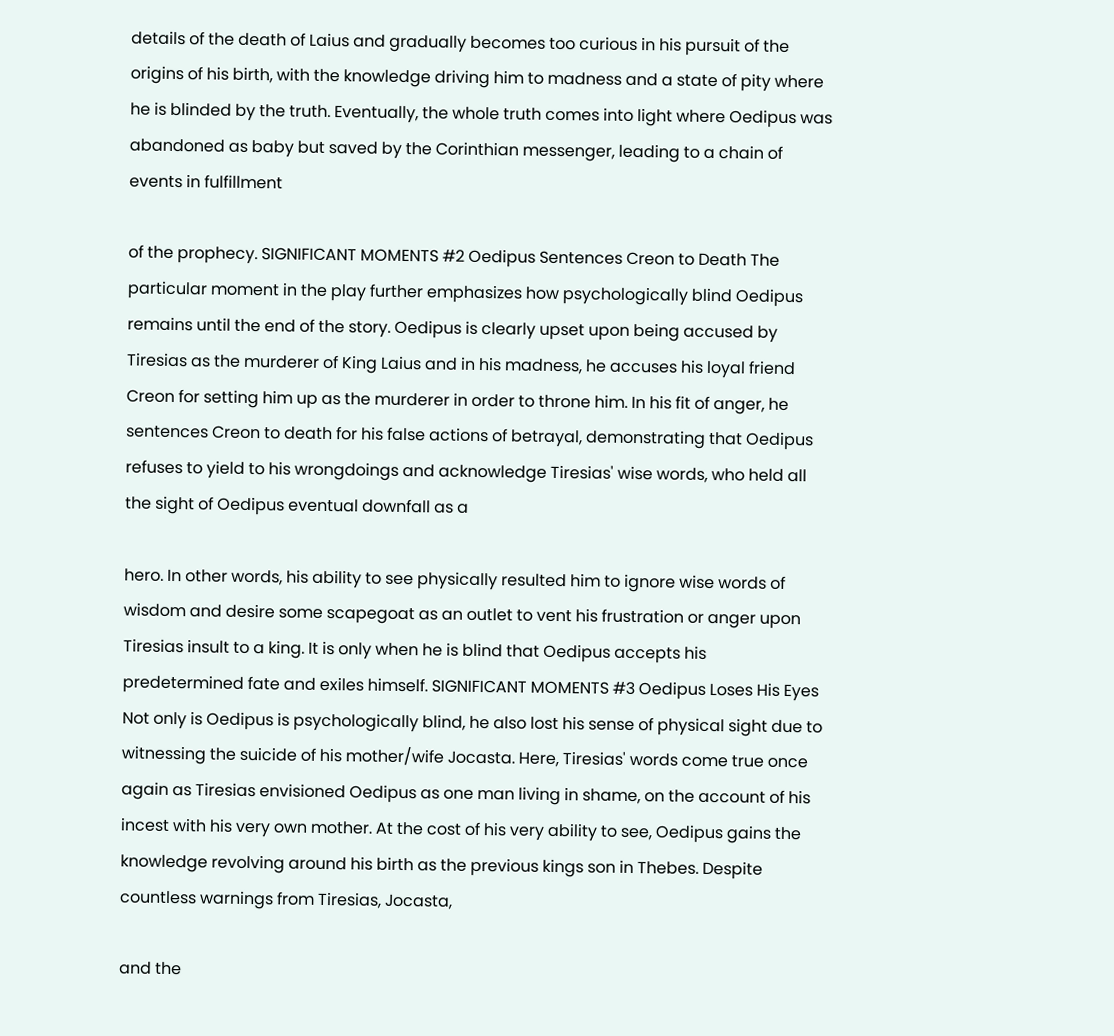details of the death of Laius and gradually becomes too curious in his pursuit of the origins of his birth, with the knowledge driving him to madness and a state of pity where he is blinded by the truth. Eventually, the whole truth comes into light where Oedipus was abandoned as baby but saved by the Corinthian messenger, leading to a chain of events in fulfillment

of the prophecy. SIGNIFICANT MOMENTS #2 Oedipus Sentences Creon to Death The particular moment in the play further emphasizes how psychologically blind Oedipus remains until the end of the story. Oedipus is clearly upset upon being accused by Tiresias as the murderer of King Laius and in his madness, he accuses his loyal friend Creon for setting him up as the murderer in order to throne him. In his fit of anger, he sentences Creon to death for his false actions of betrayal, demonstrating that Oedipus refuses to yield to his wrongdoings and acknowledge Tiresias' wise words, who held all the sight of Oedipus eventual downfall as a

hero. In other words, his ability to see physically resulted him to ignore wise words of wisdom and desire some scapegoat as an outlet to vent his frustration or anger upon Tiresias insult to a king. It is only when he is blind that Oedipus accepts his predetermined fate and exiles himself. SIGNIFICANT MOMENTS #3 Oedipus Loses His Eyes Not only is Oedipus is psychologically blind, he also lost his sense of physical sight due to witnessing the suicide of his mother/wife Jocasta. Here, Tiresias' words come true once again as Tiresias envisioned Oedipus as one man living in shame, on the account of his incest with his very own mother. At the cost of his very ability to see, Oedipus gains the knowledge revolving around his birth as the previous kings son in Thebes. Despite countless warnings from Tiresias, Jocasta,

and the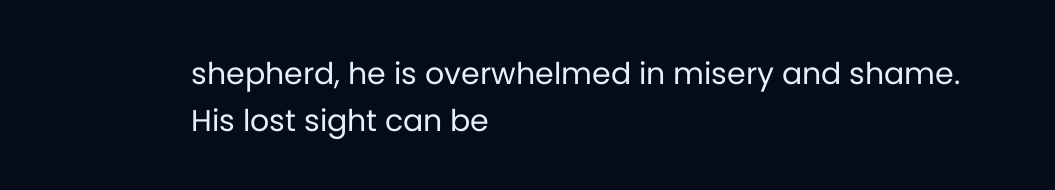shepherd, he is overwhelmed in misery and shame. His lost sight can be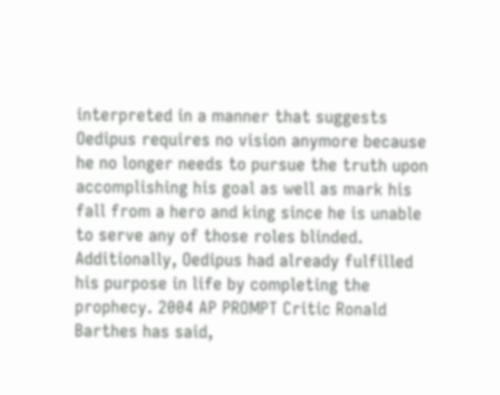interpreted in a manner that suggests Oedipus requires no vision anymore because he no longer needs to pursue the truth upon accomplishing his goal as well as mark his fall from a hero and king since he is unable to serve any of those roles blinded. Additionally, Oedipus had already fulfilled his purpose in life by completing the prophecy. 2004 AP PROMPT Critic Ronald Barthes has said,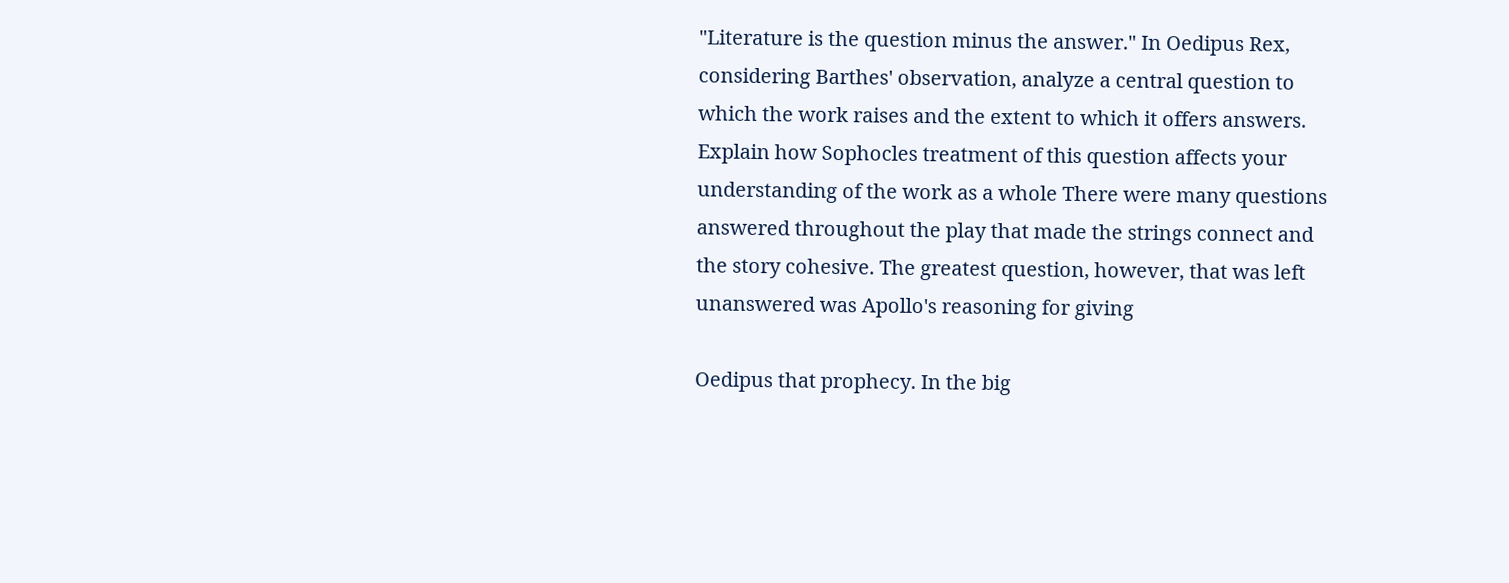"Literature is the question minus the answer." In Oedipus Rex, considering Barthes' observation, analyze a central question to which the work raises and the extent to which it offers answers. Explain how Sophocles treatment of this question affects your understanding of the work as a whole There were many questions answered throughout the play that made the strings connect and the story cohesive. The greatest question, however, that was left unanswered was Apollo's reasoning for giving

Oedipus that prophecy. In the big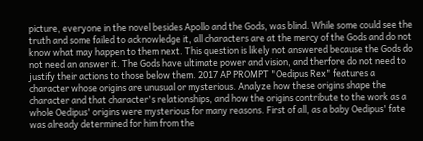picture, everyone in the novel besides Apollo and the Gods, was blind. While some could see the truth and some failed to acknowledge it, all characters are at the mercy of the Gods and do not know what may happen to them next. This question is likely not answered because the Gods do not need an answer it. The Gods have ultimate power and vision, and therfore do not need to justify their actions to those below them. 2017 AP PROMPT "Oedipus Rex" features a character whose origins are unusual or mysterious. Analyze how these origins shape the character and that character's relationships, and how the origins contribute to the work as a whole Oedipus' origins were mysterious for many reasons. First of all, as a baby Oedipus' fate was already determined for him from the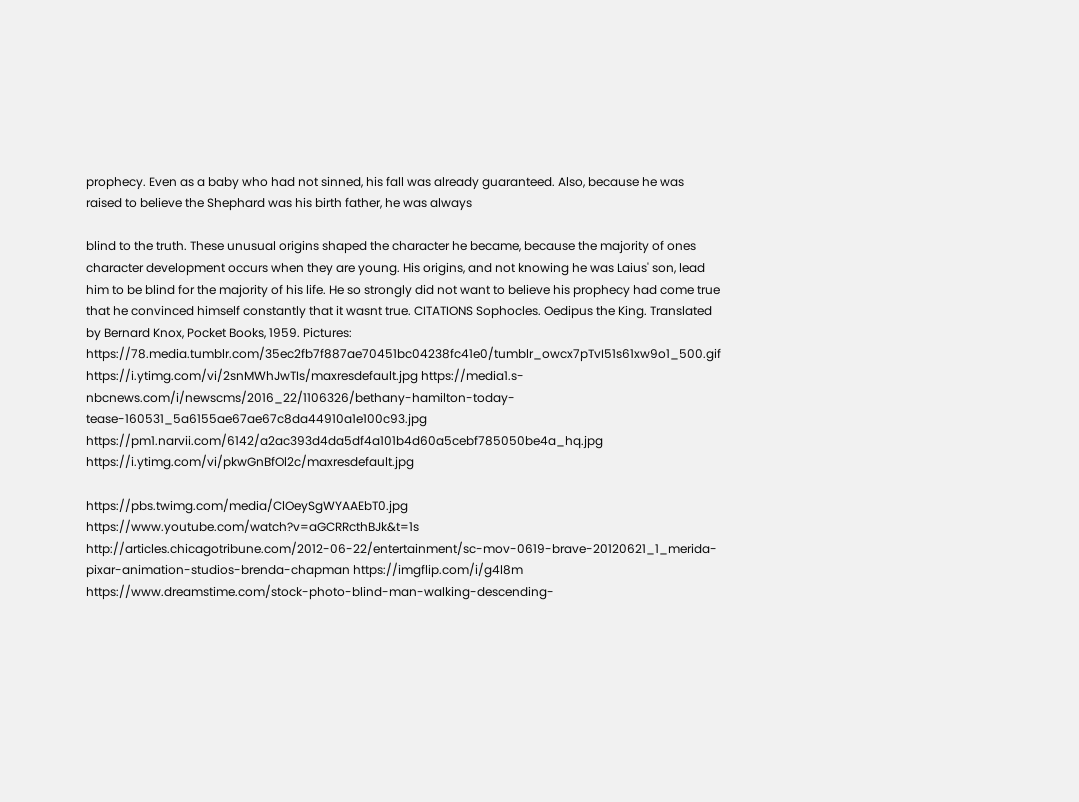prophecy. Even as a baby who had not sinned, his fall was already guaranteed. Also, because he was raised to believe the Shephard was his birth father, he was always

blind to the truth. These unusual origins shaped the character he became, because the majority of ones character development occurs when they are young. His origins, and not knowing he was Laius' son, lead him to be blind for the majority of his life. He so strongly did not want to believe his prophecy had come true that he convinced himself constantly that it wasnt true. CITATIONS Sophocles. Oedipus the King. Translated by Bernard Knox, Pocket Books, 1959. Pictures: https://78.media.tumblr.com/35ec2fb7f887ae70451bc04238fc41e0/tumblr_owcx7pTvI51s61xw9o1_500.gif https://i.ytimg.com/vi/2snMWhJwTIs/maxresdefault.jpg https://media1.s-nbcnews.com/i/newscms/2016_22/1106326/bethany-hamilton-today-tease-160531_5a6155ae67ae67c8da44910a1e100c93.jpg https://pm1.narvii.com/6142/a2ac393d4da5df4a101b4d60a5cebf785050be4a_hq.jpg https://i.ytimg.com/vi/pkwGnBfOl2c/maxresdefault.jpg

https://pbs.twimg.com/media/ClOeySgWYAAEbT0.jpg https://www.youtube.com/watch?v=aGCRRcthBJk&t=1s http://articles.chicagotribune.com/2012-06-22/entertainment/sc-mov-0619-brave-20120621_1_merida-pixar-animation-studios-brenda-chapman https://imgflip.com/i/g4l8m https://www.dreamstime.com/stock-photo-blind-man-walking-descending-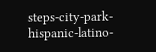steps-city-park-hispanic-latino-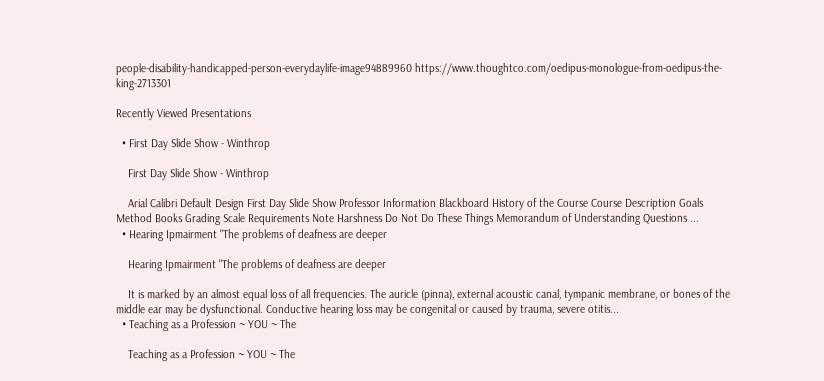people-disability-handicapped-person-everydaylife-image94889960 https://www.thoughtco.com/oedipus-monologue-from-oedipus-the-king-2713301

Recently Viewed Presentations

  • First Day Slide Show - Winthrop

    First Day Slide Show - Winthrop

    Arial Calibri Default Design First Day Slide Show Professor Information Blackboard History of the Course Course Description Goals Method Books Grading Scale Requirements Note Harshness Do Not Do These Things Memorandum of Understanding Questions ...
  • Hearing Ipmairment "The problems of deafness are deeper

    Hearing Ipmairment "The problems of deafness are deeper

    It is marked by an almost equal loss of all frequencies. The auricle (pinna), external acoustic canal, tympanic membrane, or bones of the middle ear may be dysfunctional. Conductive hearing loss may be congenital or caused by trauma, severe otitis...
  • Teaching as a Profession ~ YOU ~ The

    Teaching as a Profession ~ YOU ~ The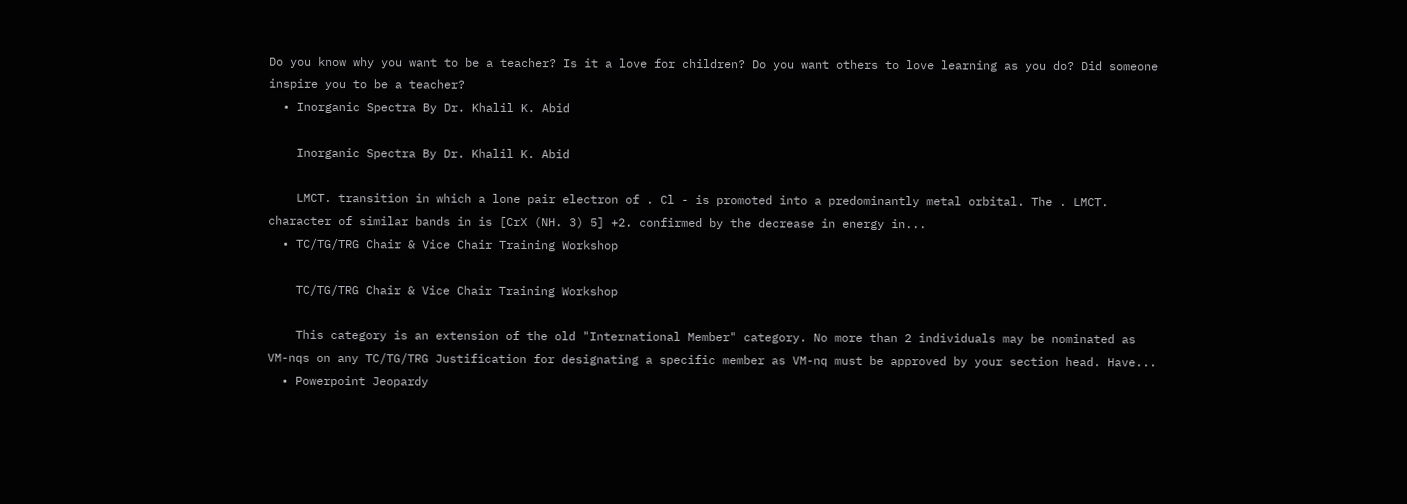Do you know why you want to be a teacher? Is it a love for children? Do you want others to love learning as you do? Did someone inspire you to be a teacher?
  • Inorganic Spectra By Dr. Khalil K. Abid

    Inorganic Spectra By Dr. Khalil K. Abid

    LMCT. transition in which a lone pair electron of . Cl - is promoted into a predominantly metal orbital. The . LMCT. character of similar bands in is [CrX (NH. 3) 5] +2. confirmed by the decrease in energy in...
  • TC/TG/TRG Chair & Vice Chair Training Workshop

    TC/TG/TRG Chair & Vice Chair Training Workshop

    This category is an extension of the old "International Member" category. No more than 2 individuals may be nominated as VM-nqs on any TC/TG/TRG Justification for designating a specific member as VM-nq must be approved by your section head. Have...
  • Powerpoint Jeopardy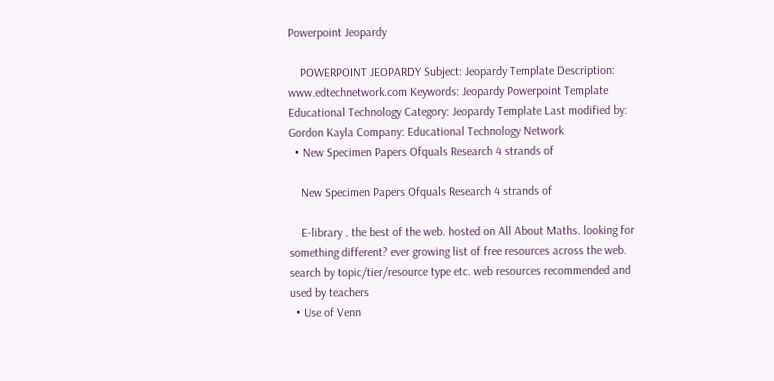Powerpoint Jeopardy

    POWERPOINT JEOPARDY Subject: Jeopardy Template Description: www.edtechnetwork.com Keywords: Jeopardy Powerpoint Template Educational Technology Category: Jeopardy Template Last modified by: Gordon Kayla Company: Educational Technology Network
  • New Specimen Papers Ofquals Research 4 strands of

    New Specimen Papers Ofquals Research 4 strands of

    E-library . the best of the web. hosted on All About Maths. looking for something different? ever growing list of free resources across the web. search by topic/tier/resource type etc. web resources recommended and used by teachers
  • Use of Venn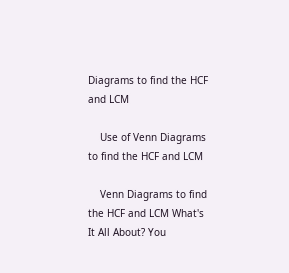Diagrams to find the HCF and LCM

    Use of Venn Diagrams to find the HCF and LCM

    Venn Diagrams to find the HCF and LCM What's It All About? You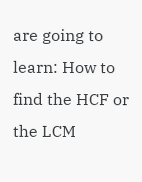are going to learn: How to find the HCF or the LCM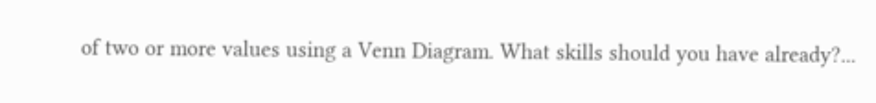of two or more values using a Venn Diagram. What skills should you have already?...